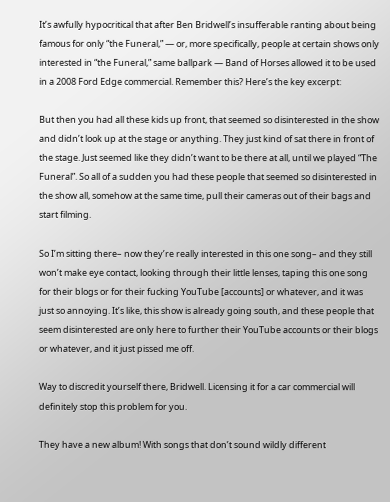It’s awfully hypocritical that after Ben Bridwell’s insufferable ranting about being famous for only “the Funeral,” — or, more specifically, people at certain shows only interested in “the Funeral,” same ballpark — Band of Horses allowed it to be used in a 2008 Ford Edge commercial. Remember this? Here’s the key excerpt:

But then you had all these kids up front, that seemed so disinterested in the show and didn’t look up at the stage or anything. They just kind of sat there in front of the stage. Just seemed like they didn’t want to be there at all, until we played “The Funeral”. So all of a sudden you had these people that seemed so disinterested in the show all, somehow at the same time, pull their cameras out of their bags and start filming.

So I’m sitting there– now they’re really interested in this one song– and they still won’t make eye contact, looking through their little lenses, taping this one song for their blogs or for their fucking YouTube [accounts] or whatever, and it was just so annoying. It’s like, this show is already going south, and these people that seem disinterested are only here to further their YouTube accounts or their blogs or whatever, and it just pissed me off.

Way to discredit yourself there, Bridwell. Licensing it for a car commercial will definitely stop this problem for you.

They have a new album! With songs that don’t sound wildly different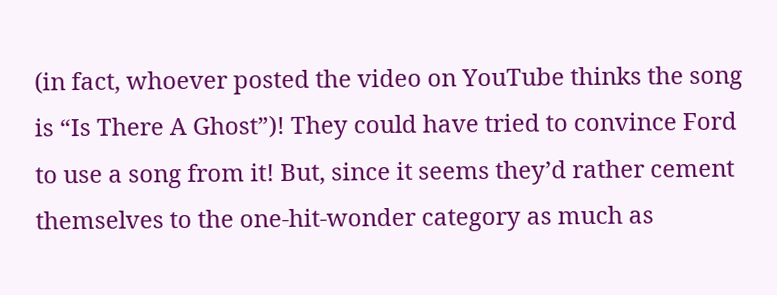(in fact, whoever posted the video on YouTube thinks the song is “Is There A Ghost”)! They could have tried to convince Ford to use a song from it! But, since it seems they’d rather cement themselves to the one-hit-wonder category as much as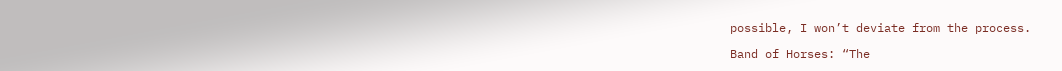possible, I won’t deviate from the process.

Band of Horses: “The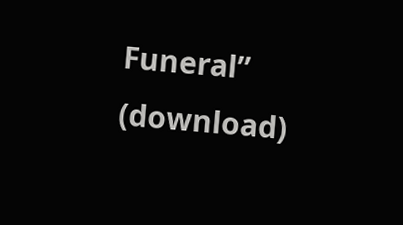Funeral” (download)